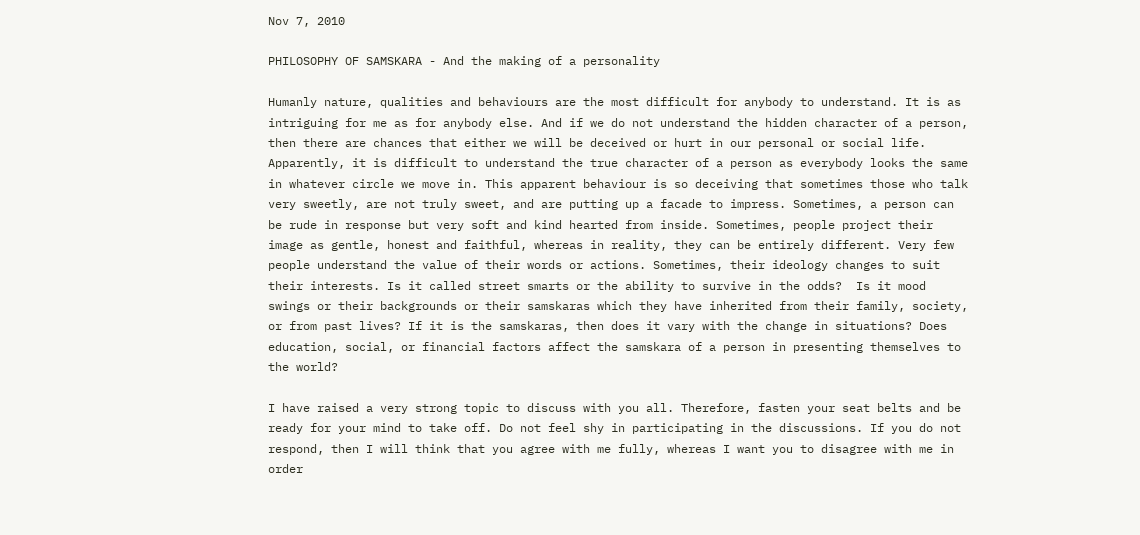Nov 7, 2010

PHILOSOPHY OF SAMSKARA - And the making of a personality

Humanly nature, qualities and behaviours are the most difficult for anybody to understand. It is as intriguing for me as for anybody else. And if we do not understand the hidden character of a person, then there are chances that either we will be deceived or hurt in our personal or social life. Apparently, it is difficult to understand the true character of a person as everybody looks the same in whatever circle we move in. This apparent behaviour is so deceiving that sometimes those who talk very sweetly, are not truly sweet, and are putting up a facade to impress. Sometimes, a person can be rude in response but very soft and kind hearted from inside. Sometimes, people project their image as gentle, honest and faithful, whereas in reality, they can be entirely different. Very few people understand the value of their words or actions. Sometimes, their ideology changes to suit their interests. Is it called street smarts or the ability to survive in the odds?  Is it mood swings or their backgrounds or their samskaras which they have inherited from their family, society, or from past lives? If it is the samskaras, then does it vary with the change in situations? Does education, social, or financial factors affect the samskara of a person in presenting themselves to the world?

I have raised a very strong topic to discuss with you all. Therefore, fasten your seat belts and be ready for your mind to take off. Do not feel shy in participating in the discussions. If you do not respond, then I will think that you agree with me fully, whereas I want you to disagree with me in order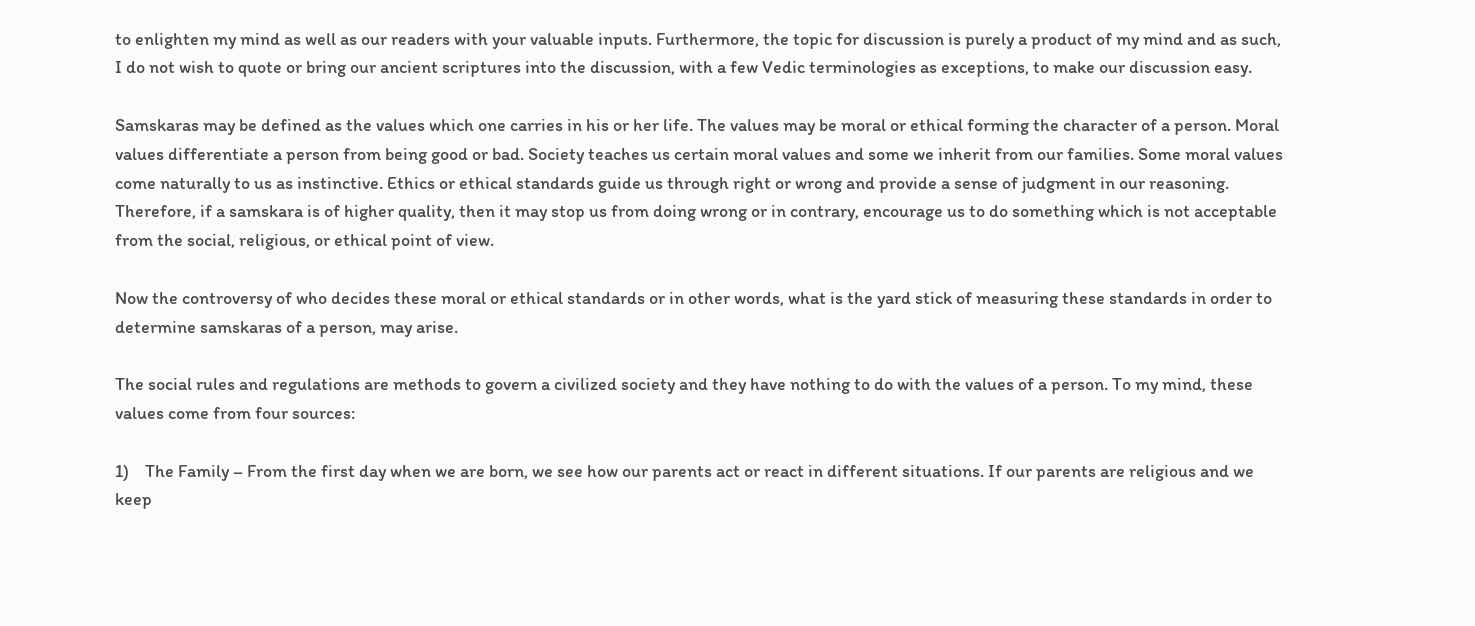to enlighten my mind as well as our readers with your valuable inputs. Furthermore, the topic for discussion is purely a product of my mind and as such, I do not wish to quote or bring our ancient scriptures into the discussion, with a few Vedic terminologies as exceptions, to make our discussion easy.

Samskaras may be defined as the values which one carries in his or her life. The values may be moral or ethical forming the character of a person. Moral values differentiate a person from being good or bad. Society teaches us certain moral values and some we inherit from our families. Some moral values come naturally to us as instinctive. Ethics or ethical standards guide us through right or wrong and provide a sense of judgment in our reasoning. Therefore, if a samskara is of higher quality, then it may stop us from doing wrong or in contrary, encourage us to do something which is not acceptable from the social, religious, or ethical point of view.

Now the controversy of who decides these moral or ethical standards or in other words, what is the yard stick of measuring these standards in order to determine samskaras of a person, may arise.

The social rules and regulations are methods to govern a civilized society and they have nothing to do with the values of a person. To my mind, these values come from four sources:

1)    The Family – From the first day when we are born, we see how our parents act or react in different situations. If our parents are religious and we keep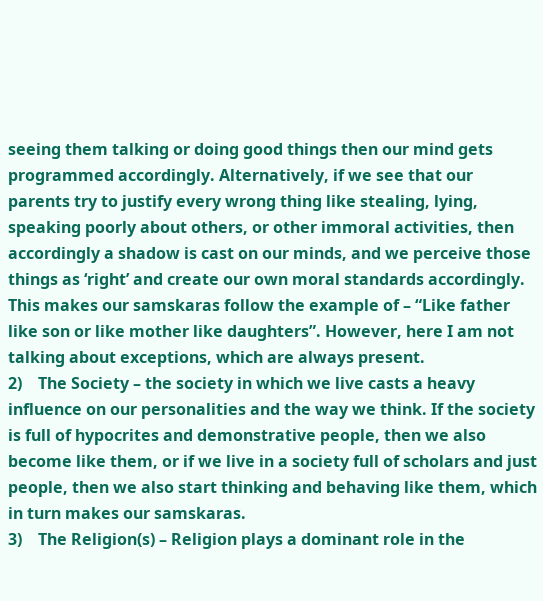seeing them talking or doing good things then our mind gets programmed accordingly. Alternatively, if we see that our parents try to justify every wrong thing like stealing, lying, speaking poorly about others, or other immoral activities, then accordingly a shadow is cast on our minds, and we perceive those things as ‘right’ and create our own moral standards accordingly. This makes our samskaras follow the example of – “Like father like son or like mother like daughters”. However, here I am not talking about exceptions, which are always present.
2)    The Society – the society in which we live casts a heavy influence on our personalities and the way we think. If the society is full of hypocrites and demonstrative people, then we also become like them, or if we live in a society full of scholars and just people, then we also start thinking and behaving like them, which in turn makes our samskaras.
3)    The Religion(s) – Religion plays a dominant role in the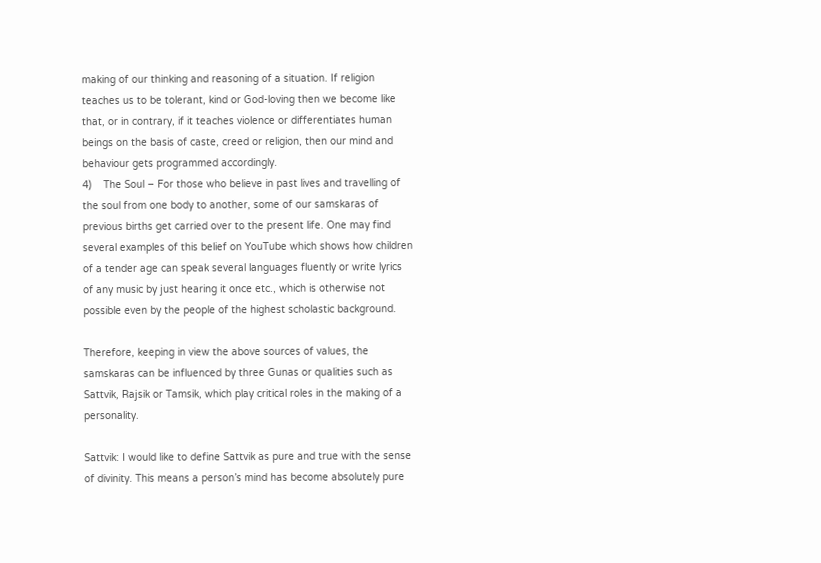making of our thinking and reasoning of a situation. If religion teaches us to be tolerant, kind or God-loving then we become like that, or in contrary, if it teaches violence or differentiates human beings on the basis of caste, creed or religion, then our mind and behaviour gets programmed accordingly.
4)    The Soul – For those who believe in past lives and travelling of the soul from one body to another, some of our samskaras of previous births get carried over to the present life. One may find several examples of this belief on YouTube which shows how children of a tender age can speak several languages fluently or write lyrics of any music by just hearing it once etc., which is otherwise not possible even by the people of the highest scholastic background.

Therefore, keeping in view the above sources of values, the samskaras can be influenced by three Gunas or qualities such as Sattvik, Rajsik or Tamsik, which play critical roles in the making of a personality.

Sattvik: I would like to define Sattvik as pure and true with the sense of divinity. This means a person’s mind has become absolutely pure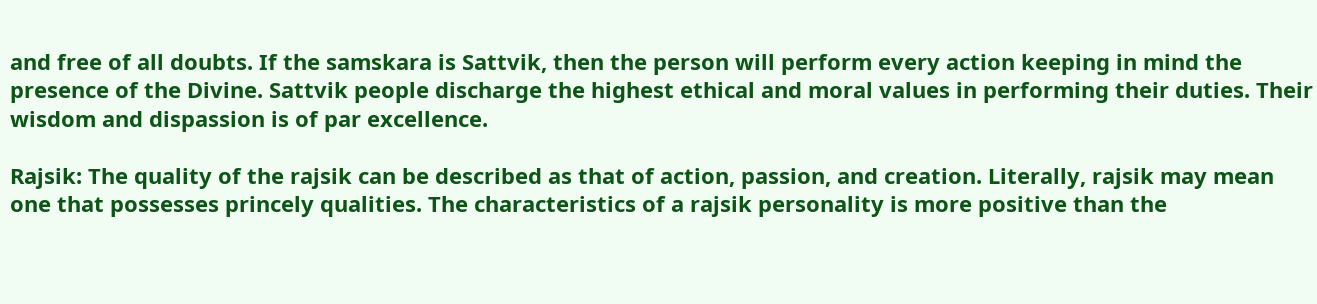and free of all doubts. If the samskara is Sattvik, then the person will perform every action keeping in mind the presence of the Divine. Sattvik people discharge the highest ethical and moral values in performing their duties. Their wisdom and dispassion is of par excellence.

Rajsik: The quality of the rajsik can be described as that of action, passion, and creation. Literally, rajsik may mean one that possesses princely qualities. The characteristics of a rajsik personality is more positive than the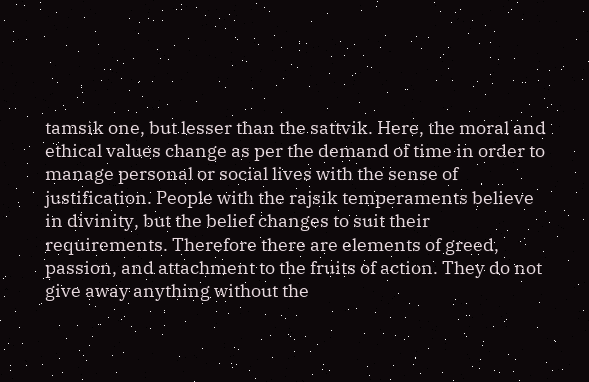tamsik one, but lesser than the sattvik. Here, the moral and ethical values change as per the demand of time in order to manage personal or social lives with the sense of justification. People with the rajsik temperaments believe in divinity, but the belief changes to suit their requirements. Therefore there are elements of greed, passion, and attachment to the fruits of action. They do not give away anything without the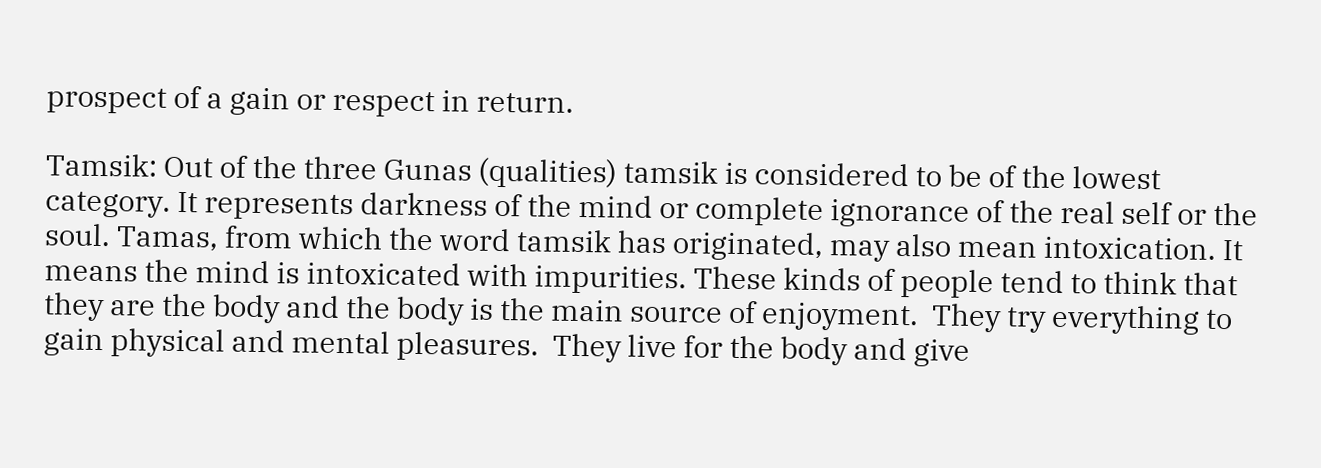prospect of a gain or respect in return.

Tamsik: Out of the three Gunas (qualities) tamsik is considered to be of the lowest category. It represents darkness of the mind or complete ignorance of the real self or the soul. Tamas, from which the word tamsik has originated, may also mean intoxication. It means the mind is intoxicated with impurities. These kinds of people tend to think that they are the body and the body is the main source of enjoyment.  They try everything to gain physical and mental pleasures.  They live for the body and give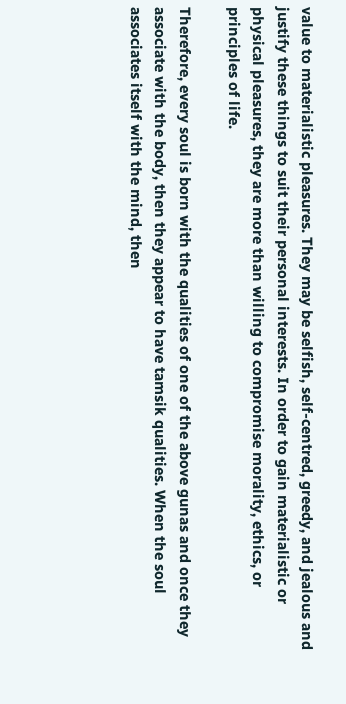value to materialistic pleasures. They may be selfish, self-centred, greedy, and jealous and justify these things to suit their personal interests. In order to gain materialistic or physical pleasures, they are more than willing to compromise morality, ethics, or principles of life.

Therefore, every soul is born with the qualities of one of the above gunas and once they associate with the body, then they appear to have tamsik qualities. When the soul associates itself with the mind, then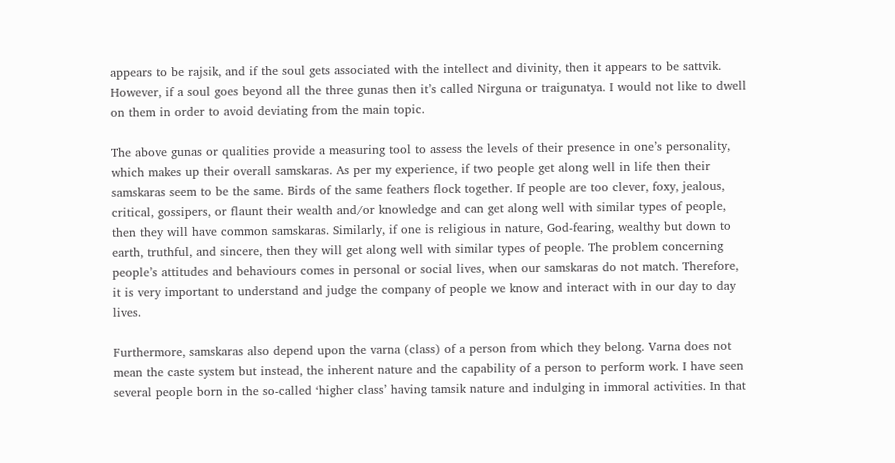appears to be rajsik, and if the soul gets associated with the intellect and divinity, then it appears to be sattvik. However, if a soul goes beyond all the three gunas then it’s called Nirguna or traigunatya. I would not like to dwell on them in order to avoid deviating from the main topic.

The above gunas or qualities provide a measuring tool to assess the levels of their presence in one’s personality, which makes up their overall samskaras. As per my experience, if two people get along well in life then their samskaras seem to be the same. Birds of the same feathers flock together. If people are too clever, foxy, jealous, critical, gossipers, or flaunt their wealth and/or knowledge and can get along well with similar types of people, then they will have common samskaras. Similarly, if one is religious in nature, God-fearing, wealthy but down to earth, truthful, and sincere, then they will get along well with similar types of people. The problem concerning people’s attitudes and behaviours comes in personal or social lives, when our samskaras do not match. Therefore, it is very important to understand and judge the company of people we know and interact with in our day to day lives.

Furthermore, samskaras also depend upon the varna (class) of a person from which they belong. Varna does not mean the caste system but instead, the inherent nature and the capability of a person to perform work. I have seen several people born in the so-called ‘higher class’ having tamsik nature and indulging in immoral activities. In that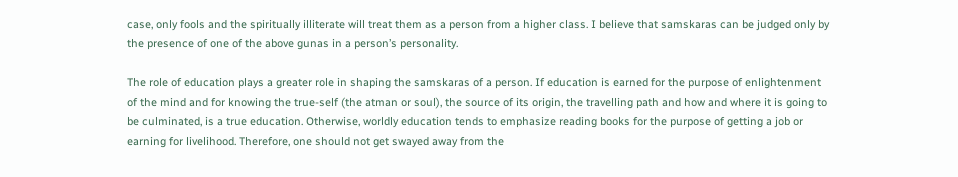case, only fools and the spiritually illiterate will treat them as a person from a higher class. I believe that samskaras can be judged only by the presence of one of the above gunas in a person’s personality.

The role of education plays a greater role in shaping the samskaras of a person. If education is earned for the purpose of enlightenment of the mind and for knowing the true-self (the atman or soul), the source of its origin, the travelling path and how and where it is going to be culminated, is a true education. Otherwise, worldly education tends to emphasize reading books for the purpose of getting a job or earning for livelihood. Therefore, one should not get swayed away from the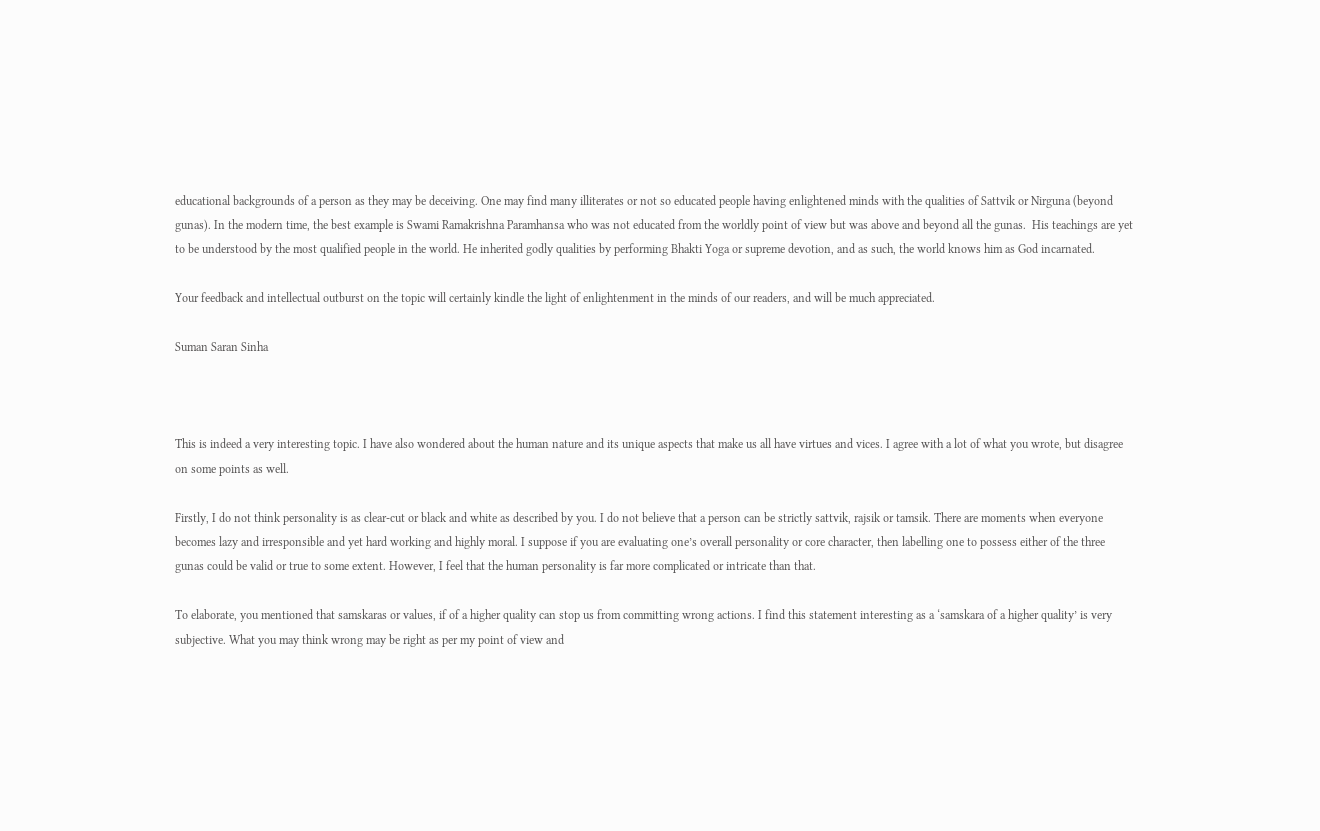educational backgrounds of a person as they may be deceiving. One may find many illiterates or not so educated people having enlightened minds with the qualities of Sattvik or Nirguna (beyond gunas). In the modern time, the best example is Swami Ramakrishna Paramhansa who was not educated from the worldly point of view but was above and beyond all the gunas.  His teachings are yet to be understood by the most qualified people in the world. He inherited godly qualities by performing Bhakti Yoga or supreme devotion, and as such, the world knows him as God incarnated.

Your feedback and intellectual outburst on the topic will certainly kindle the light of enlightenment in the minds of our readers, and will be much appreciated.

Suman Saran Sinha



This is indeed a very interesting topic. I have also wondered about the human nature and its unique aspects that make us all have virtues and vices. I agree with a lot of what you wrote, but disagree on some points as well.

Firstly, I do not think personality is as clear-cut or black and white as described by you. I do not believe that a person can be strictly sattvik, rajsik or tamsik. There are moments when everyone becomes lazy and irresponsible and yet hard working and highly moral. I suppose if you are evaluating one’s overall personality or core character, then labelling one to possess either of the three gunas could be valid or true to some extent. However, I feel that the human personality is far more complicated or intricate than that.

To elaborate, you mentioned that samskaras or values, if of a higher quality can stop us from committing wrong actions. I find this statement interesting as a ‘samskara of a higher quality’ is very subjective. What you may think wrong may be right as per my point of view and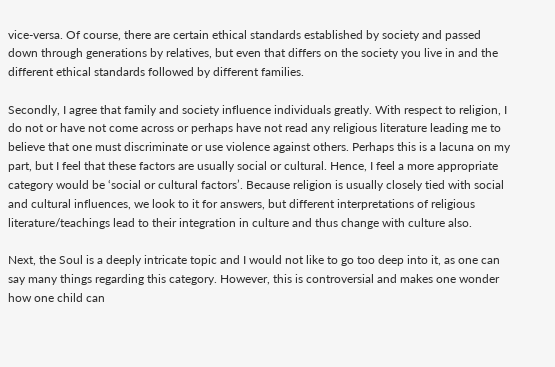vice-versa. Of course, there are certain ethical standards established by society and passed down through generations by relatives, but even that differs on the society you live in and the different ethical standards followed by different families.

Secondly, I agree that family and society influence individuals greatly. With respect to religion, I do not or have not come across or perhaps have not read any religious literature leading me to believe that one must discriminate or use violence against others. Perhaps this is a lacuna on my part, but I feel that these factors are usually social or cultural. Hence, I feel a more appropriate category would be ‘social or cultural factors’. Because religion is usually closely tied with social and cultural influences, we look to it for answers, but different interpretations of religious literature/teachings lead to their integration in culture and thus change with culture also.

Next, the Soul is a deeply intricate topic and I would not like to go too deep into it, as one can say many things regarding this category. However, this is controversial and makes one wonder how one child can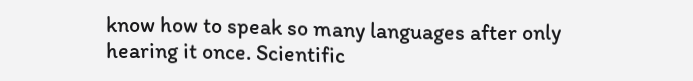know how to speak so many languages after only hearing it once. Scientific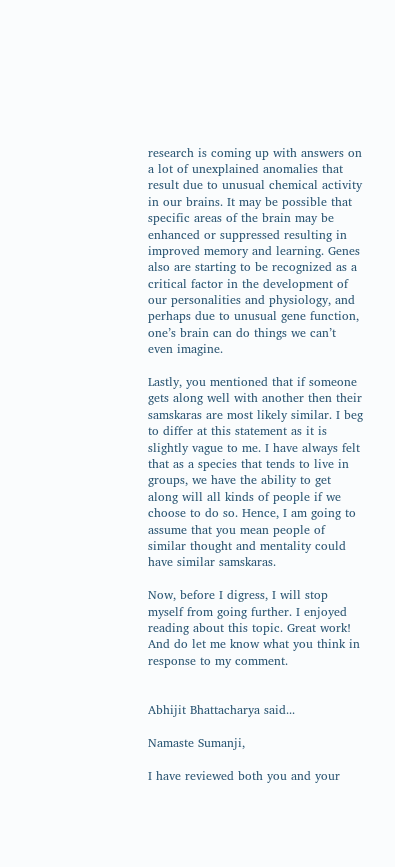research is coming up with answers on a lot of unexplained anomalies that result due to unusual chemical activity in our brains. It may be possible that specific areas of the brain may be enhanced or suppressed resulting in improved memory and learning. Genes also are starting to be recognized as a critical factor in the development of our personalities and physiology, and perhaps due to unusual gene function, one’s brain can do things we can’t even imagine.

Lastly, you mentioned that if someone gets along well with another then their samskaras are most likely similar. I beg to differ at this statement as it is slightly vague to me. I have always felt that as a species that tends to live in groups, we have the ability to get along will all kinds of people if we choose to do so. Hence, I am going to assume that you mean people of similar thought and mentality could have similar samskaras.

Now, before I digress, I will stop myself from going further. I enjoyed reading about this topic. Great work! And do let me know what you think in response to my comment.


Abhijit Bhattacharya said...

Namaste Sumanji,

I have reviewed both you and your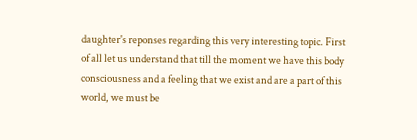daughter's reponses regarding this very interesting topic. First of all let us understand that till the moment we have this body consciousness and a feeling that we exist and are a part of this world, we must be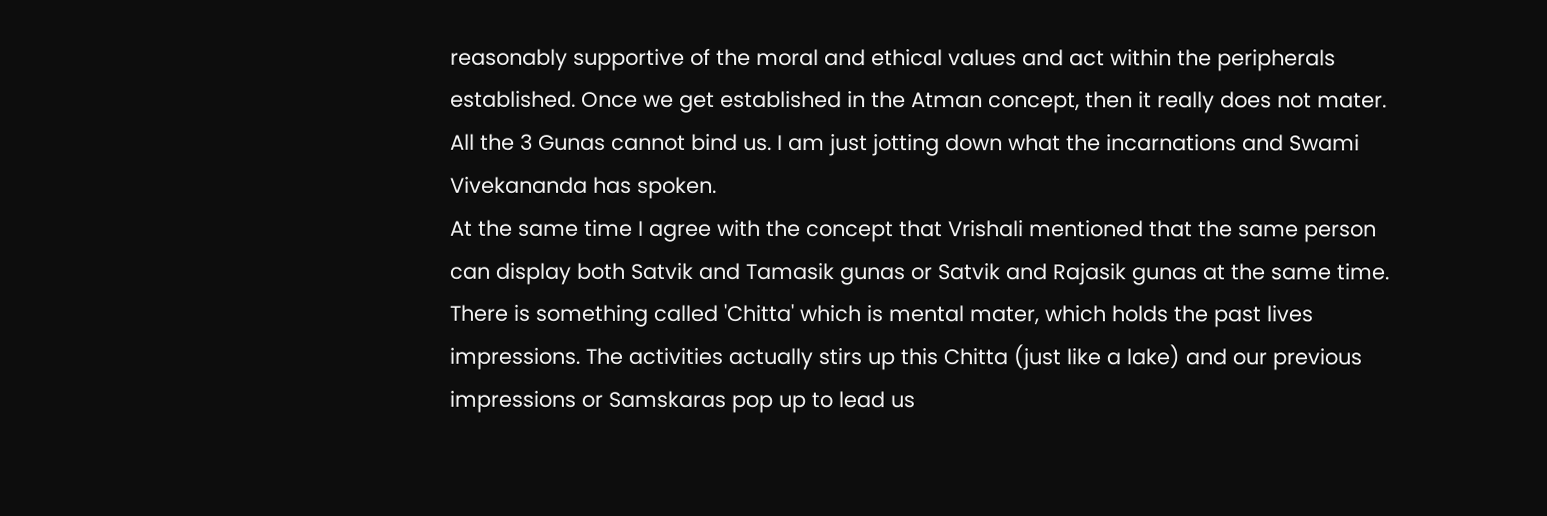reasonably supportive of the moral and ethical values and act within the peripherals established. Once we get established in the Atman concept, then it really does not mater. All the 3 Gunas cannot bind us. I am just jotting down what the incarnations and Swami Vivekananda has spoken.
At the same time I agree with the concept that Vrishali mentioned that the same person can display both Satvik and Tamasik gunas or Satvik and Rajasik gunas at the same time.
There is something called 'Chitta' which is mental mater, which holds the past lives impressions. The activities actually stirs up this Chitta (just like a lake) and our previous impressions or Samskaras pop up to lead us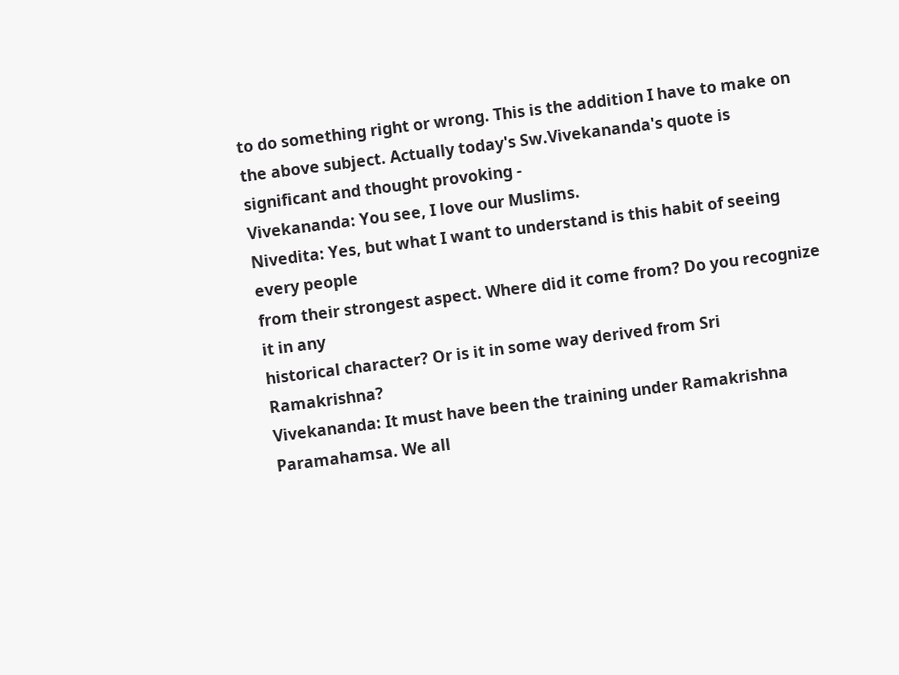to do something right or wrong. This is the addition I have to make on the above subject. Actually today's Sw.Vivekananda's quote is significant and thought provoking -
Vivekananda: You see, I love our Muslims.
Nivedita: Yes, but what I want to understand is this habit of seeing every people
from their strongest aspect. Where did it come from? Do you recognize it in any
historical character? Or is it in some way derived from Sri Ramakrishna?
Vivekananda: It must have been the training under Ramakrishna Paramahamsa. We all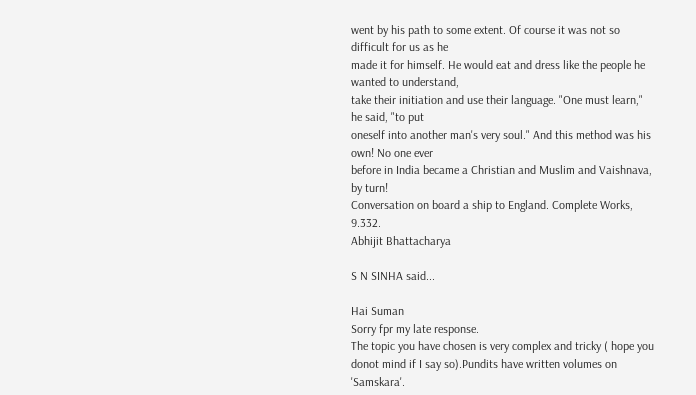went by his path to some extent. Of course it was not so difficult for us as he
made it for himself. He would eat and dress like the people he wanted to understand,
take their initiation and use their language. "One must learn," he said, "to put
oneself into another man's very soul." And this method was his own! No one ever
before in India became a Christian and Muslim and Vaishnava, by turn!
Conversation on board a ship to England. Complete Works, 9.332.
Abhijit Bhattacharya

S N SINHA said...

Hai Suman
Sorry fpr my late response.
The topic you have chosen is very complex and tricky ( hope you donot mind if I say so).Pundits have written volumes on 'Samskara'.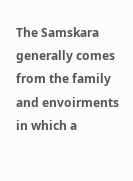The Samskara generally comes from the family and envoirments in which a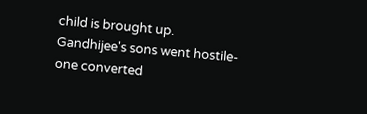child is brought up.
Gandhijee's sons went hostile- one converted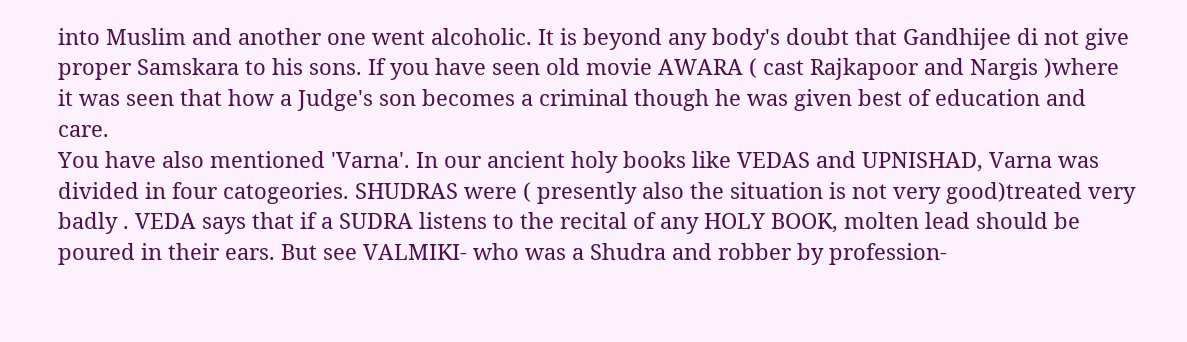into Muslim and another one went alcoholic. It is beyond any body's doubt that Gandhijee di not give proper Samskara to his sons. If you have seen old movie AWARA ( cast Rajkapoor and Nargis )where it was seen that how a Judge's son becomes a criminal though he was given best of education and care.
You have also mentioned 'Varna'. In our ancient holy books like VEDAS and UPNISHAD, Varna was divided in four catogeories. SHUDRAS were ( presently also the situation is not very good)treated very badly . VEDA says that if a SUDRA listens to the recital of any HOLY BOOK, molten lead should be poured in their ears. But see VALMIKI- who was a Shudra and robber by profession-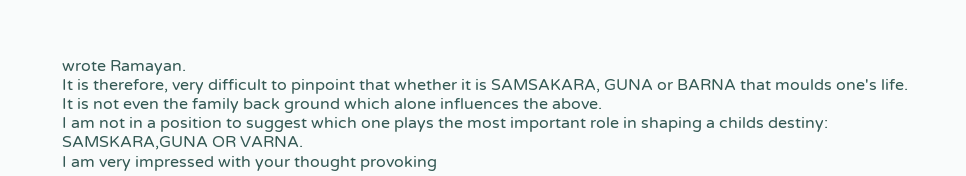wrote Ramayan.
It is therefore, very difficult to pinpoint that whether it is SAMSAKARA, GUNA or BARNA that moulds one's life.
It is not even the family back ground which alone influences the above.
I am not in a position to suggest which one plays the most important role in shaping a childs destiny: SAMSKARA,GUNA OR VARNA.
I am very impressed with your thought provoking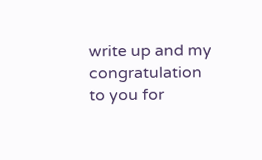write up and my congratulation to you for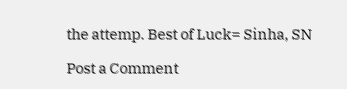the attemp. Best of Luck= Sinha, SN

Post a Comment